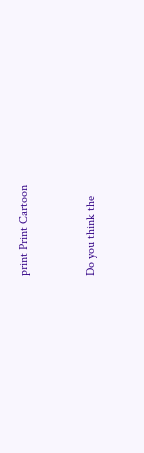print Print Cartoon


Do you think the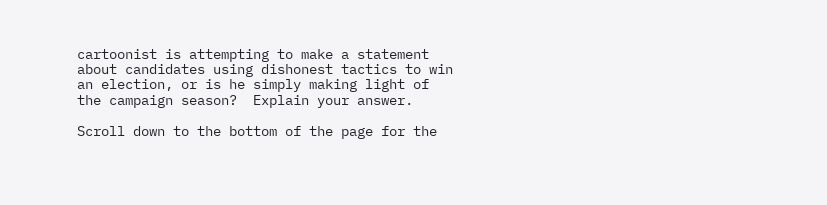cartoonist is attempting to make a statement about candidates using dishonest tactics to win an election, or is he simply making light of the campaign season?  Explain your answer.

Scroll down to the bottom of the page for the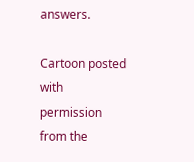answers.

Cartoon posted with permission from the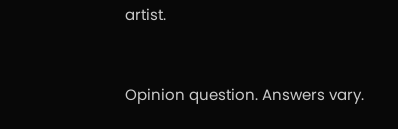artist.


Opinion question. Answers vary.